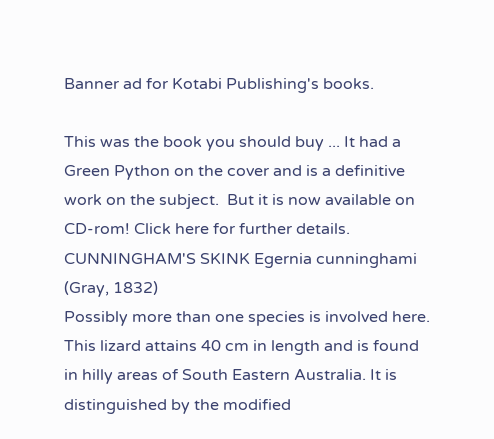Banner ad for Kotabi Publishing's books.

This was the book you should buy ... It had a Green Python on the cover and is a definitive work on the subject.  But it is now available on CD-rom! Click here for further details. CUNNINGHAM'S SKINK Egernia cunninghami (Gray, 1832)
Possibly more than one species is involved here. This lizard attains 40 cm in length and is found in hilly areas of South Eastern Australia. It is distinguished by the modified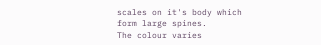scales on it's body which form large spines.
The colour varies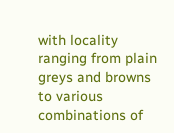with locality ranging from plain greys and browns to various combinations of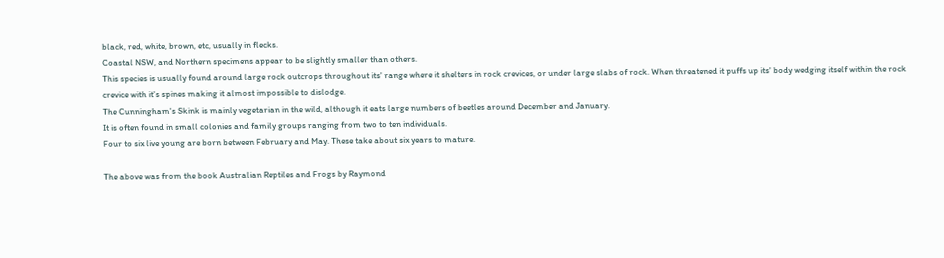black, red, white, brown, etc, usually in flecks.
Coastal NSW, and Northern specimens appear to be slightly smaller than others.
This species is usually found around large rock outcrops throughout its' range where it shelters in rock crevices, or under large slabs of rock. When threatened it puffs up its' body wedging itself within the rock crevice with it's spines making it almost impossible to dislodge.
The Cunningham's Skink is mainly vegetarian in the wild, although it eats large numbers of beetles around December and January.
It is often found in small colonies and family groups ranging from two to ten individuals.
Four to six live young are born between February and May. These take about six years to mature.

The above was from the book Australian Reptiles and Frogs by Raymond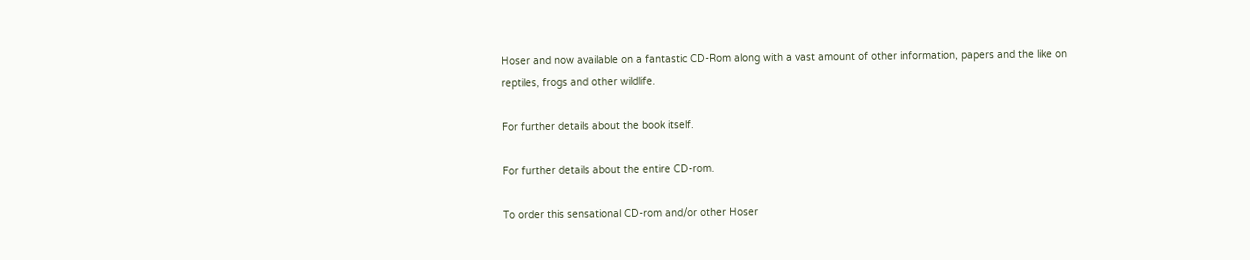Hoser and now available on a fantastic CD-Rom along with a vast amount of other information, papers and the like on reptiles, frogs and other wildlife.

For further details about the book itself.

For further details about the entire CD-rom.

To order this sensational CD-rom and/or other Hoser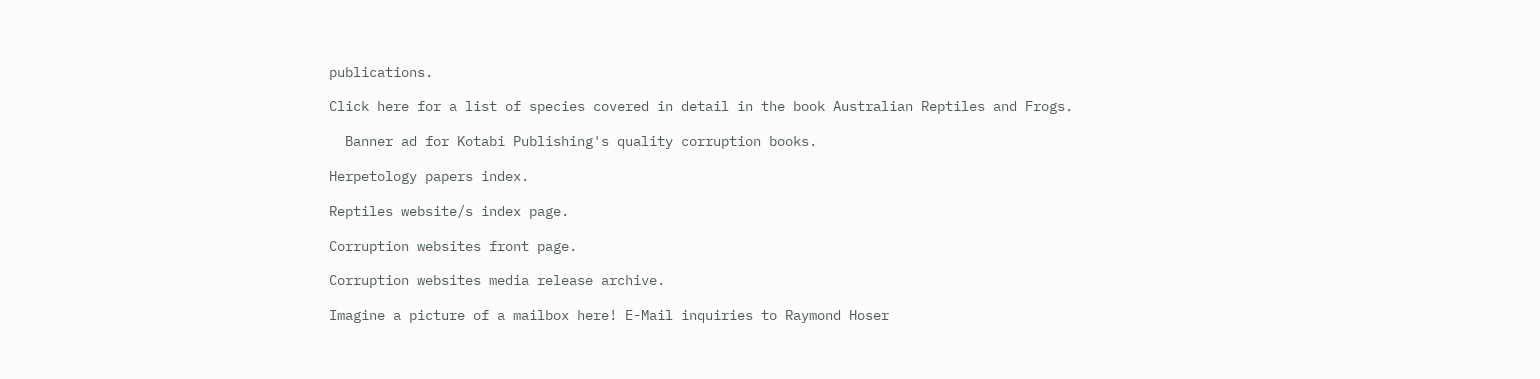publications.

Click here for a list of species covered in detail in the book Australian Reptiles and Frogs.

  Banner ad for Kotabi Publishing's quality corruption books.

Herpetology papers index.

Reptiles website/s index page.

Corruption websites front page.

Corruption websites media release archive.

Imagine a picture of a mailbox here! E-Mail inquiries to Raymond Hoser